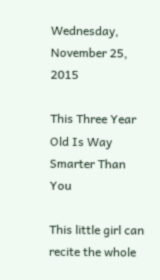Wednesday, November 25, 2015

This Three Year Old Is Way Smarter Than You

This little girl can recite the whole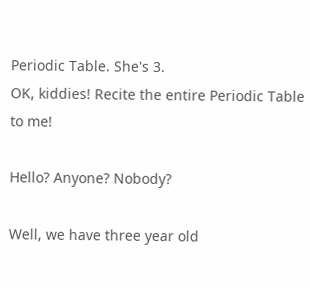Periodic Table. She's 3.
OK, kiddies! Recite the entire Periodic Table to me!

Hello? Anyone? Nobody?

Well, we have three year old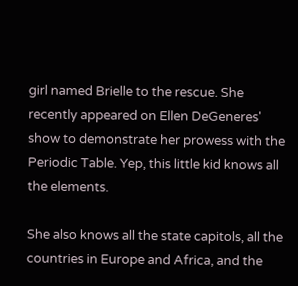girl named Brielle to the rescue. She recently appeared on Ellen DeGeneres' show to demonstrate her prowess with the Periodic Table. Yep, this little kid knows all the elements.

She also knows all the state capitols, all the countries in Europe and Africa, and the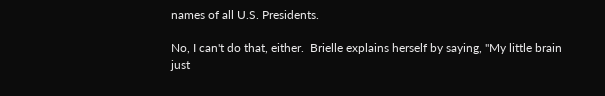names of all U.S. Presidents.

No, I can't do that, either.  Brielle explains herself by saying, "My little brain just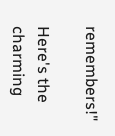remembers!"

Here's the charming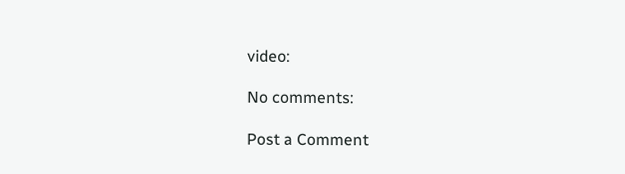video:

No comments:

Post a Comment